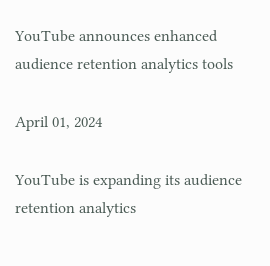YouTube announces enhanced audience retention analytics tools

April 01, 2024

YouTube is expanding its audience retention analytics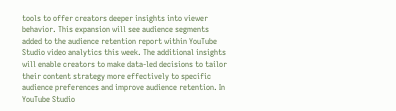tools to offer creators deeper insights into viewer behavior. This expansion will see audience segments added to the audience retention report within YouTube Studio video analytics this week. The additional insights will enable creators to make data-led decisions to tailor their content strategy more effectively to specific audience preferences and improve audience retention. In YouTube Studio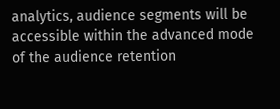analytics, audience segments will be accessible within the advanced mode of the audience retention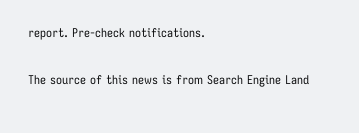report. Pre-check notifications.

The source of this news is from Search Engine Land